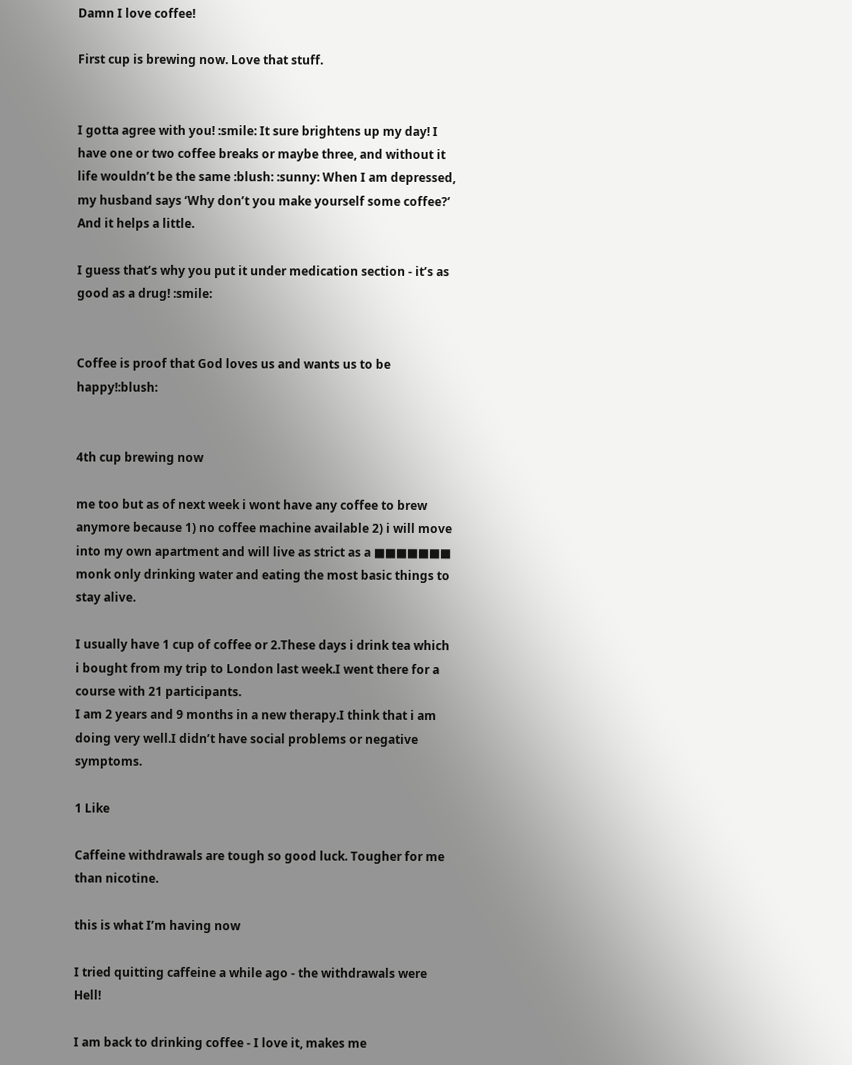Damn I love coffee!

First cup is brewing now. Love that stuff.


I gotta agree with you! :smile: It sure brightens up my day! I have one or two coffee breaks or maybe three, and without it life wouldn’t be the same :blush: :sunny: When I am depressed, my husband says ‘Why don’t you make yourself some coffee?’ And it helps a little.

I guess that’s why you put it under medication section - it’s as good as a drug! :smile:


Coffee is proof that God loves us and wants us to be happy!:blush:


4th cup brewing now

me too but as of next week i wont have any coffee to brew anymore because 1) no coffee machine available 2) i will move into my own apartment and will live as strict as a ■■■■■■■ monk only drinking water and eating the most basic things to stay alive.

I usually have 1 cup of coffee or 2.These days i drink tea which i bought from my trip to London last week.I went there for a course with 21 participants.
I am 2 years and 9 months in a new therapy.I think that i am doing very well.I didn’t have social problems or negative symptoms.

1 Like

Caffeine withdrawals are tough so good luck. Tougher for me than nicotine.

this is what I’m having now

I tried quitting caffeine a while ago - the withdrawals were Hell!

I am back to drinking coffee - I love it, makes me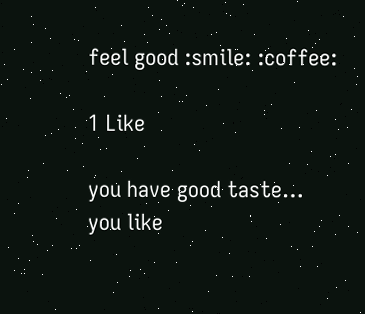feel good :smile: :coffee:

1 Like

you have good taste…
you like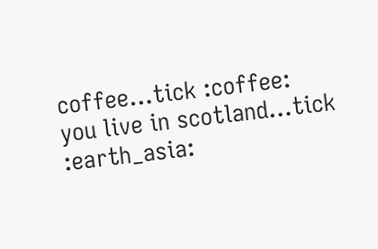coffee…tick :coffee:
you live in scotland…tick :earth_asia: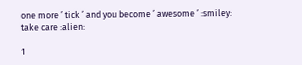one more ’ tick ’ and you become ’ awesome ’ :smiley:
take care :alien:

1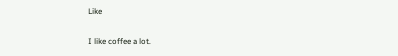Like

I like coffee a lot.